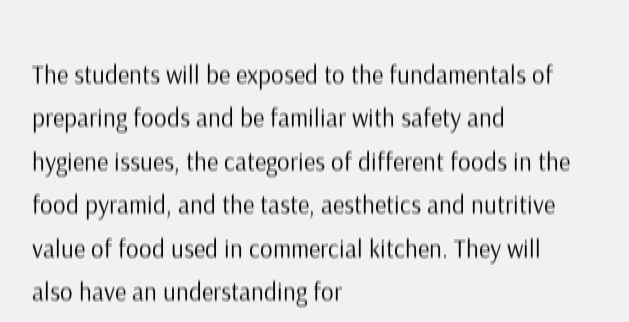The students will be exposed to the fundamentals of preparing foods and be familiar with safety and hygiene issues, the categories of different foods in the food pyramid, and the taste, aesthetics and nutritive value of food used in commercial kitchen. They will also have an understanding for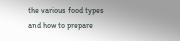the various food types and how to prepare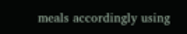meals accordingly using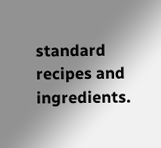standard recipes and ingredients.